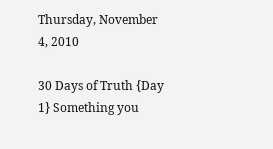Thursday, November 4, 2010

30 Days of Truth {Day 1} Something you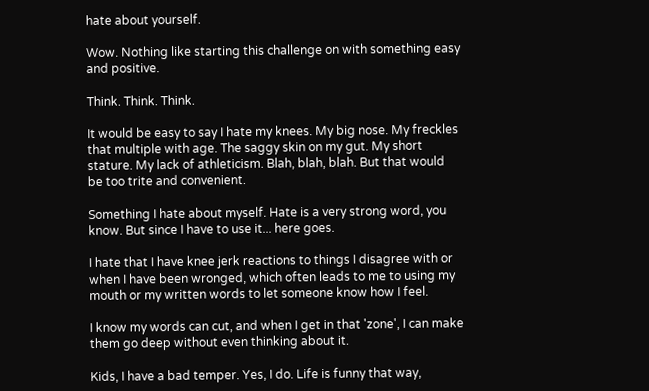hate about yourself.

Wow. Nothing like starting this challenge on with something easy and positive.

Think. Think. Think.

It would be easy to say I hate my knees. My big nose. My freckles that multiple with age. The saggy skin on my gut. My short stature. My lack of athleticism. Blah, blah, blah. But that would be too trite and convenient.

Something I hate about myself. Hate is a very strong word, you know. But since I have to use it... here goes.

I hate that I have knee jerk reactions to things I disagree with or when I have been wronged, which often leads to me to using my mouth or my written words to let someone know how I feel.

I know my words can cut, and when I get in that 'zone', I can make them go deep without even thinking about it.

Kids, I have a bad temper. Yes, I do. Life is funny that way,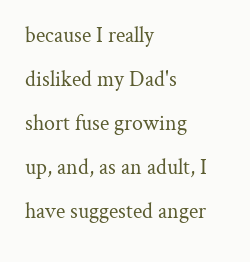because I really disliked my Dad's short fuse growing up, and, as an adult, I have suggested anger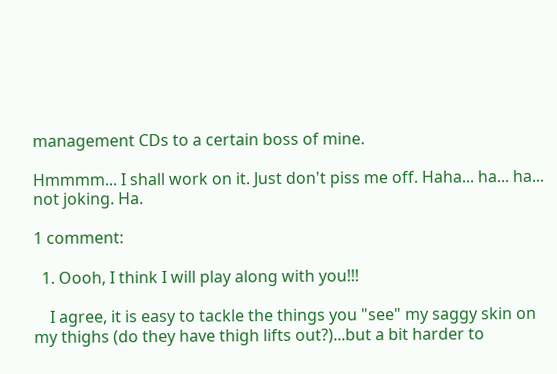management CDs to a certain boss of mine.

Hmmmm... I shall work on it. Just don't piss me off. Haha... ha... ha... not joking. Ha.

1 comment:

  1. Oooh, I think I will play along with you!!!

    I agree, it is easy to tackle the things you "see" my saggy skin on my thighs (do they have thigh lifts out?)...but a bit harder to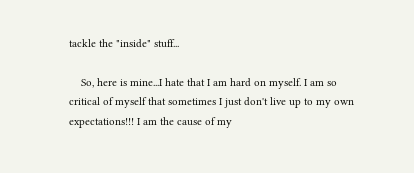tackle the "inside" stuff...

    So, here is mine...I hate that I am hard on myself. I am so critical of myself that sometimes I just don't live up to my own expectations!!! I am the cause of my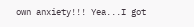own anxiety!!! Yea...I got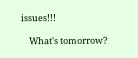issues!!!

    What's tomorrow?